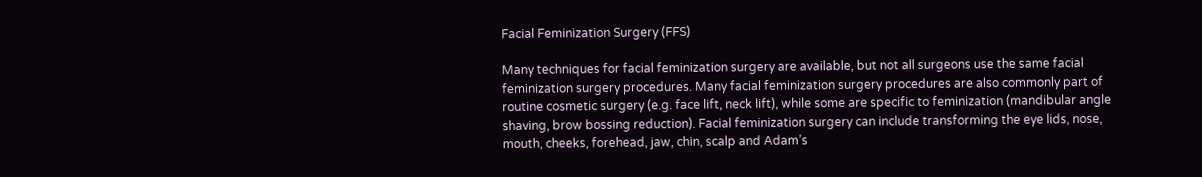Facial Feminization Surgery (FFS)

Many techniques for facial feminization surgery are available, but not all surgeons use the same facial feminization surgery procedures. Many facial feminization surgery procedures are also commonly part of routine cosmetic surgery (e.g. face lift, neck lift), while some are specific to feminization (mandibular angle shaving, brow bossing reduction). Facial feminization surgery can include transforming the eye lids, nose, mouth, cheeks, forehead, jaw, chin, scalp and Adam’s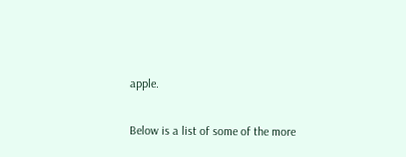apple.

Below is a list of some of the more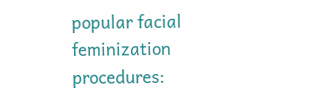popular facial feminization procedures: